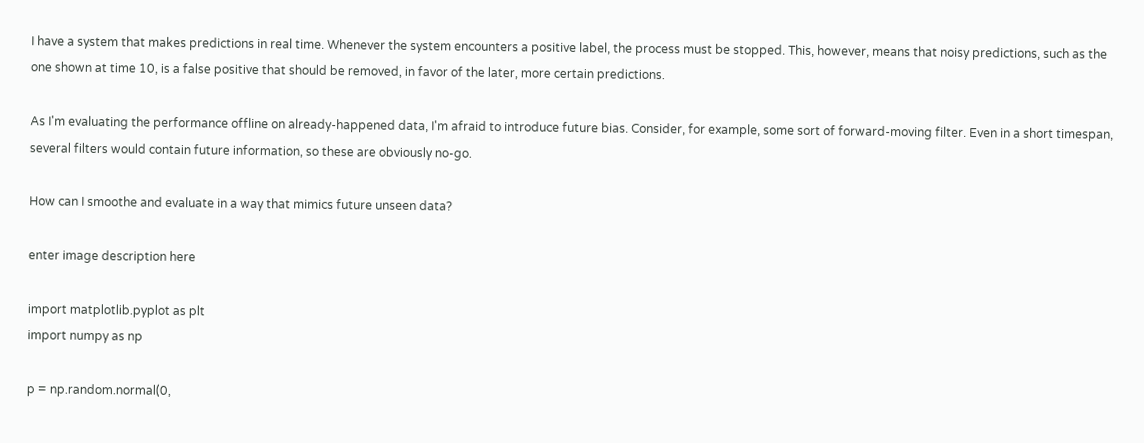I have a system that makes predictions in real time. Whenever the system encounters a positive label, the process must be stopped. This, however, means that noisy predictions, such as the one shown at time 10, is a false positive that should be removed, in favor of the later, more certain predictions.

As I'm evaluating the performance offline on already-happened data, I'm afraid to introduce future bias. Consider, for example, some sort of forward-moving filter. Even in a short timespan, several filters would contain future information, so these are obviously no-go.

How can I smoothe and evaluate in a way that mimics future unseen data?

enter image description here

import matplotlib.pyplot as plt
import numpy as np

p = np.random.normal(0,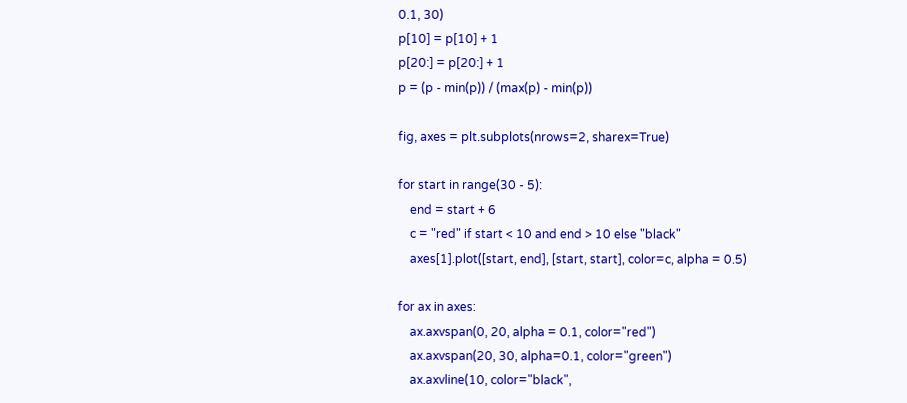0.1, 30)
p[10] = p[10] + 1
p[20:] = p[20:] + 1
p = (p - min(p)) / (max(p) - min(p))

fig, axes = plt.subplots(nrows=2, sharex=True)

for start in range(30 - 5):
    end = start + 6
    c = "red" if start < 10 and end > 10 else "black"
    axes[1].plot([start, end], [start, start], color=c, alpha = 0.5)

for ax in axes:
    ax.axvspan(0, 20, alpha = 0.1, color="red")
    ax.axvspan(20, 30, alpha=0.1, color="green")
    ax.axvline(10, color="black",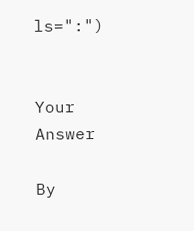ls=":")


Your Answer

By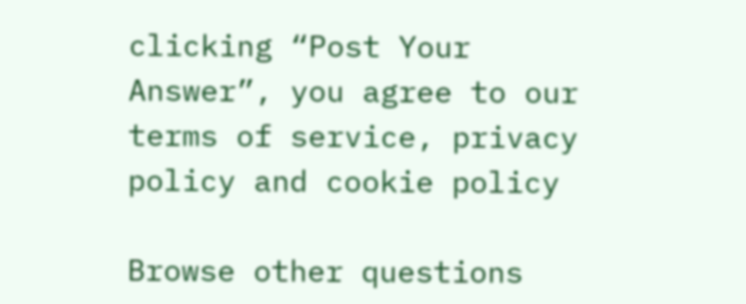clicking “Post Your Answer”, you agree to our terms of service, privacy policy and cookie policy

Browse other questions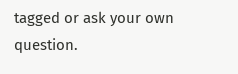tagged or ask your own question.